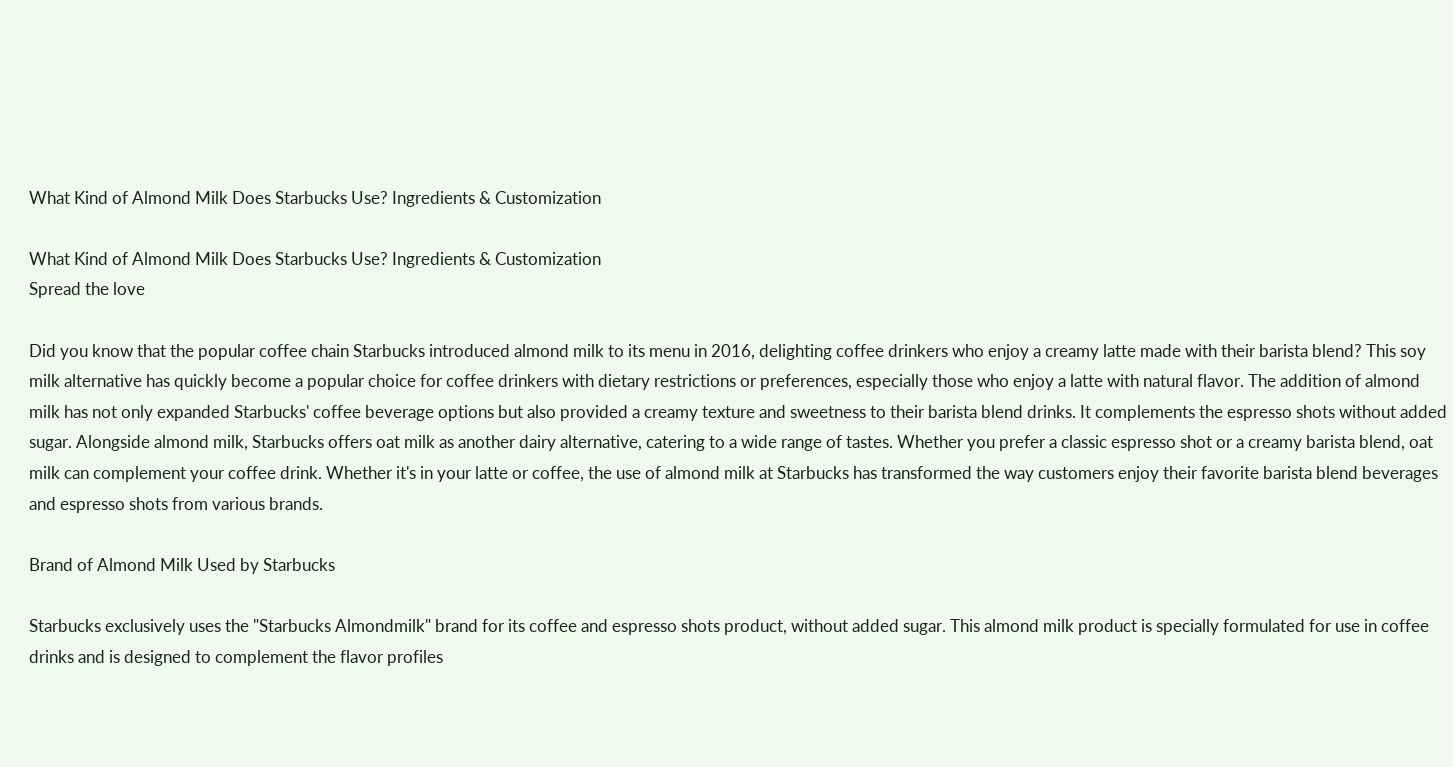What Kind of Almond Milk Does Starbucks Use? Ingredients & Customization

What Kind of Almond Milk Does Starbucks Use? Ingredients & Customization
Spread the love

Did you know that the popular coffee chain Starbucks introduced almond milk to its menu in 2016, delighting coffee drinkers who enjoy a creamy latte made with their barista blend? This soy milk alternative has quickly become a popular choice for coffee drinkers with dietary restrictions or preferences, especially those who enjoy a latte with natural flavor. The addition of almond milk has not only expanded Starbucks' coffee beverage options but also provided a creamy texture and sweetness to their barista blend drinks. It complements the espresso shots without added sugar. Alongside almond milk, Starbucks offers oat milk as another dairy alternative, catering to a wide range of tastes. Whether you prefer a classic espresso shot or a creamy barista blend, oat milk can complement your coffee drink. Whether it's in your latte or coffee, the use of almond milk at Starbucks has transformed the way customers enjoy their favorite barista blend beverages and espresso shots from various brands.

Brand of Almond Milk Used by Starbucks

Starbucks exclusively uses the "Starbucks Almondmilk" brand for its coffee and espresso shots product, without added sugar. This almond milk product is specially formulated for use in coffee drinks and is designed to complement the flavor profiles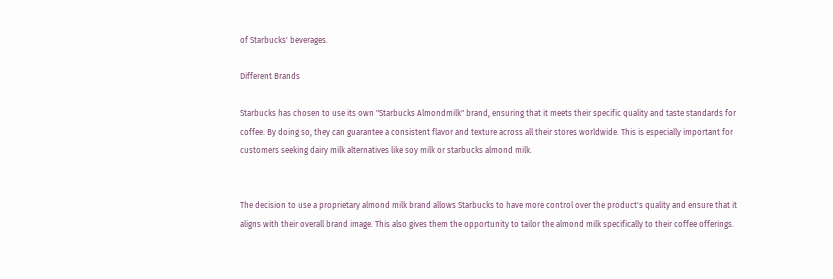of Starbucks' beverages.

Different Brands

Starbucks has chosen to use its own "Starbucks Almondmilk" brand, ensuring that it meets their specific quality and taste standards for coffee. By doing so, they can guarantee a consistent flavor and texture across all their stores worldwide. This is especially important for customers seeking dairy milk alternatives like soy milk or starbucks almond milk.


The decision to use a proprietary almond milk brand allows Starbucks to have more control over the product's quality and ensure that it aligns with their overall brand image. This also gives them the opportunity to tailor the almond milk specifically to their coffee offerings.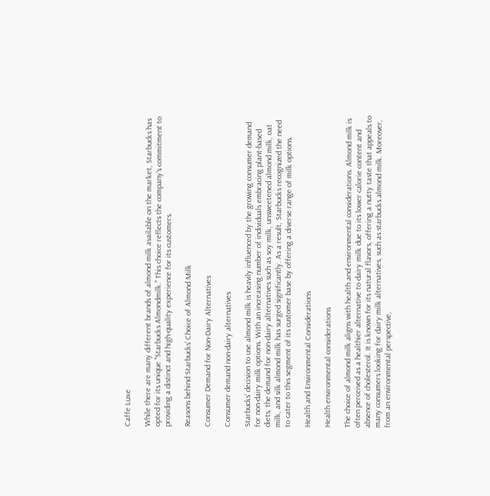Caffe Luxe

While there are many different brands of almond milk available on the market, Starbucks has opted for its unique "Starbucks Almondmilk." This choice reflects the company's commitment to providing a distinct and high-quality experience for its customers.

Reasons behind Starbucks' Choice of Almond Milk

Consumer Demand for Non-Dairy Alternatives

Consumer demand non-dairy alternatives

Starbucks' decision to use almond milk is heavily influenced by the growing consumer demand for non-dairy milk options. With an increasing number of individuals embracing plant-based diets, the demand for non-dairy alternatives such as soy milk, unsweetened almond milk, oat milk, and silk almond milk has surged significantly. As a result, Starbucks recognized the need to cater to this segment of its customer base by offering a diverse range of milk options.

Health and Environmental Considerations

Health environmental considerations

The choice of almond milk aligns with health and environmental considerations. Almond milk is often perceived as a healthier alternative to dairy milk due to its lower calorie content and absence of cholesterol. It is known for its natural flavors, offering a nutty taste that appeals to many consumers looking for dairy milk alternatives, such as starbucks almond milk. Moreover, from an environmental perspective,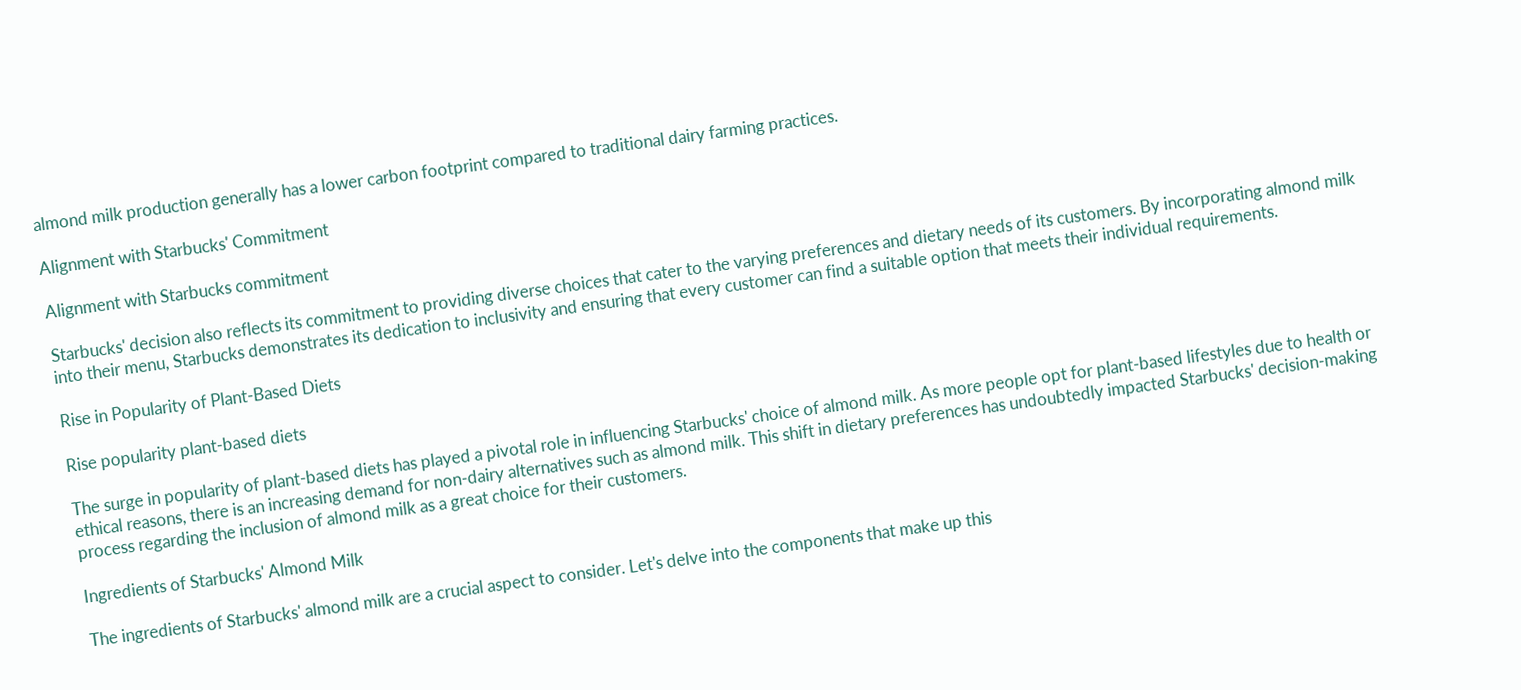almond milk production generally has a lower carbon footprint compared to traditional dairy farming practices.

Alignment with Starbucks' Commitment

Alignment with Starbucks commitment

Starbucks' decision also reflects its commitment to providing diverse choices that cater to the varying preferences and dietary needs of its customers. By incorporating almond milk into their menu, Starbucks demonstrates its dedication to inclusivity and ensuring that every customer can find a suitable option that meets their individual requirements.

Rise in Popularity of Plant-Based Diets

Rise popularity plant-based diets

The surge in popularity of plant-based diets has played a pivotal role in influencing Starbucks' choice of almond milk. As more people opt for plant-based lifestyles due to health or ethical reasons, there is an increasing demand for non-dairy alternatives such as almond milk. This shift in dietary preferences has undoubtedly impacted Starbucks' decision-making process regarding the inclusion of almond milk as a great choice for their customers.

Ingredients of Starbucks' Almond Milk

The ingredients of Starbucks' almond milk are a crucial aspect to consider. Let's delve into the components that make up this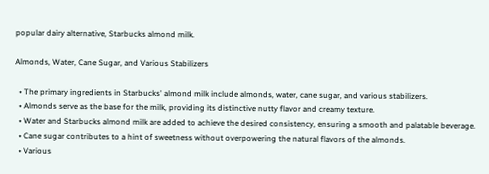popular dairy alternative, Starbucks almond milk.

Almonds, Water, Cane Sugar, and Various Stabilizers

  • The primary ingredients in Starbucks' almond milk include almonds, water, cane sugar, and various stabilizers.
  • Almonds serve as the base for the milk, providing its distinctive nutty flavor and creamy texture.
  • Water and Starbucks almond milk are added to achieve the desired consistency, ensuring a smooth and palatable beverage.
  • Cane sugar contributes to a hint of sweetness without overpowering the natural flavors of the almonds.
  • Various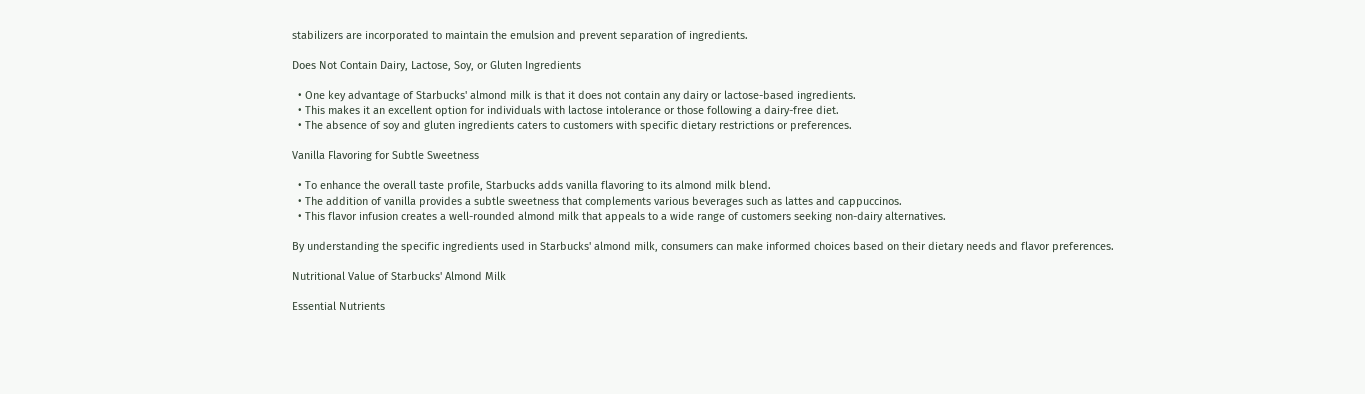stabilizers are incorporated to maintain the emulsion and prevent separation of ingredients.

Does Not Contain Dairy, Lactose, Soy, or Gluten Ingredients

  • One key advantage of Starbucks' almond milk is that it does not contain any dairy or lactose-based ingredients.
  • This makes it an excellent option for individuals with lactose intolerance or those following a dairy-free diet.
  • The absence of soy and gluten ingredients caters to customers with specific dietary restrictions or preferences.

Vanilla Flavoring for Subtle Sweetness

  • To enhance the overall taste profile, Starbucks adds vanilla flavoring to its almond milk blend.
  • The addition of vanilla provides a subtle sweetness that complements various beverages such as lattes and cappuccinos.
  • This flavor infusion creates a well-rounded almond milk that appeals to a wide range of customers seeking non-dairy alternatives.

By understanding the specific ingredients used in Starbucks' almond milk, consumers can make informed choices based on their dietary needs and flavor preferences.

Nutritional Value of Starbucks' Almond Milk

Essential Nutrients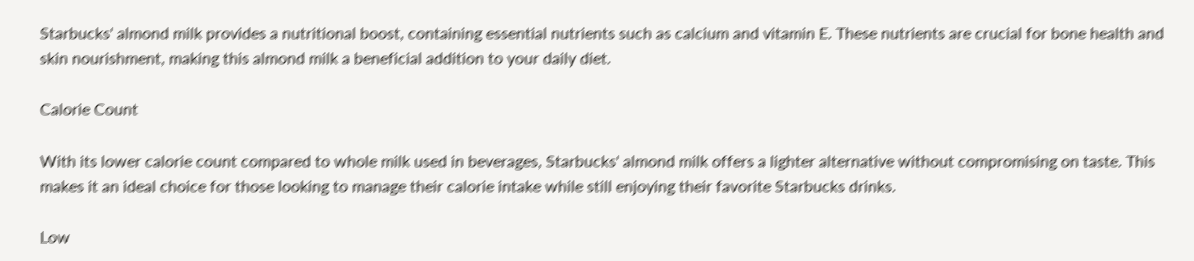Starbucks' almond milk provides a nutritional boost, containing essential nutrients such as calcium and vitamin E. These nutrients are crucial for bone health and skin nourishment, making this almond milk a beneficial addition to your daily diet.

Calorie Count

With its lower calorie count compared to whole milk used in beverages, Starbucks' almond milk offers a lighter alternative without compromising on taste. This makes it an ideal choice for those looking to manage their calorie intake while still enjoying their favorite Starbucks drinks.

Low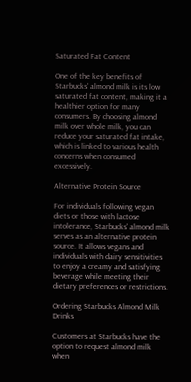Saturated Fat Content

One of the key benefits of Starbucks' almond milk is its low saturated fat content, making it a healthier option for many consumers. By choosing almond milk over whole milk, you can reduce your saturated fat intake, which is linked to various health concerns when consumed excessively.

Alternative Protein Source

For individuals following vegan diets or those with lactose intolerance, Starbucks' almond milk serves as an alternative protein source. It allows vegans and individuals with dairy sensitivities to enjoy a creamy and satisfying beverage while meeting their dietary preferences or restrictions.

Ordering Starbucks Almond Milk Drinks

Customers at Starbucks have the option to request almond milk when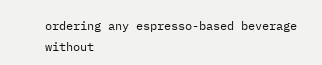ordering any espresso-based beverage without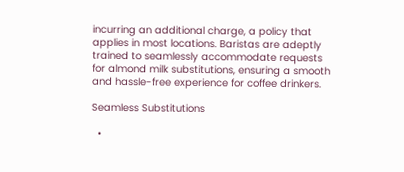incurring an additional charge, a policy that applies in most locations. Baristas are adeptly trained to seamlessly accommodate requests for almond milk substitutions, ensuring a smooth and hassle-free experience for coffee drinkers.

Seamless Substitutions

  •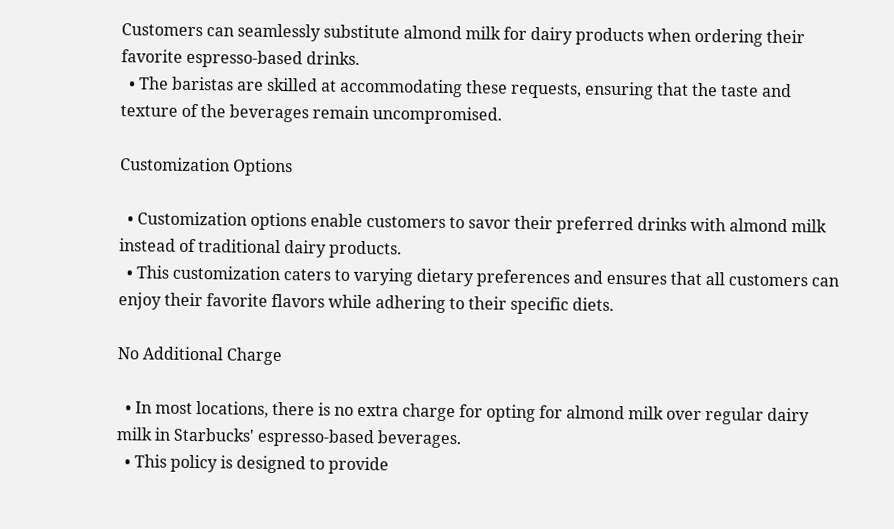Customers can seamlessly substitute almond milk for dairy products when ordering their favorite espresso-based drinks.
  • The baristas are skilled at accommodating these requests, ensuring that the taste and texture of the beverages remain uncompromised.

Customization Options

  • Customization options enable customers to savor their preferred drinks with almond milk instead of traditional dairy products.
  • This customization caters to varying dietary preferences and ensures that all customers can enjoy their favorite flavors while adhering to their specific diets.

No Additional Charge

  • In most locations, there is no extra charge for opting for almond milk over regular dairy milk in Starbucks' espresso-based beverages.
  • This policy is designed to provide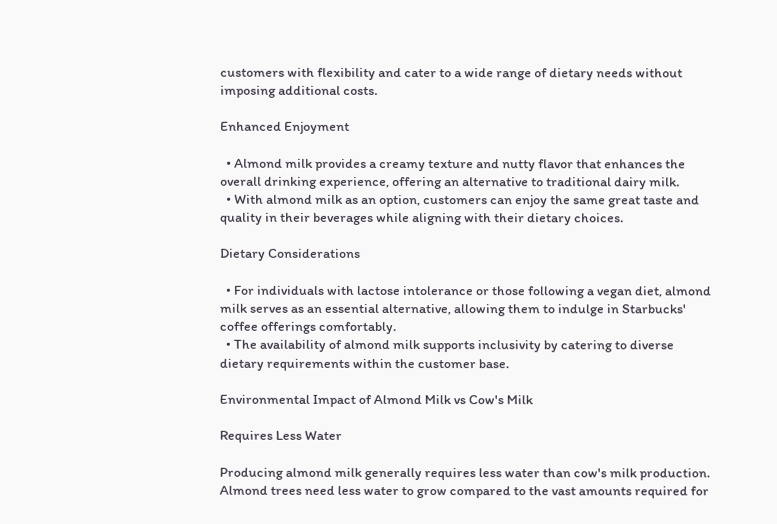customers with flexibility and cater to a wide range of dietary needs without imposing additional costs.

Enhanced Enjoyment

  • Almond milk provides a creamy texture and nutty flavor that enhances the overall drinking experience, offering an alternative to traditional dairy milk.
  • With almond milk as an option, customers can enjoy the same great taste and quality in their beverages while aligning with their dietary choices.

Dietary Considerations

  • For individuals with lactose intolerance or those following a vegan diet, almond milk serves as an essential alternative, allowing them to indulge in Starbucks' coffee offerings comfortably.
  • The availability of almond milk supports inclusivity by catering to diverse dietary requirements within the customer base.

Environmental Impact of Almond Milk vs Cow's Milk

Requires Less Water

Producing almond milk generally requires less water than cow's milk production. Almond trees need less water to grow compared to the vast amounts required for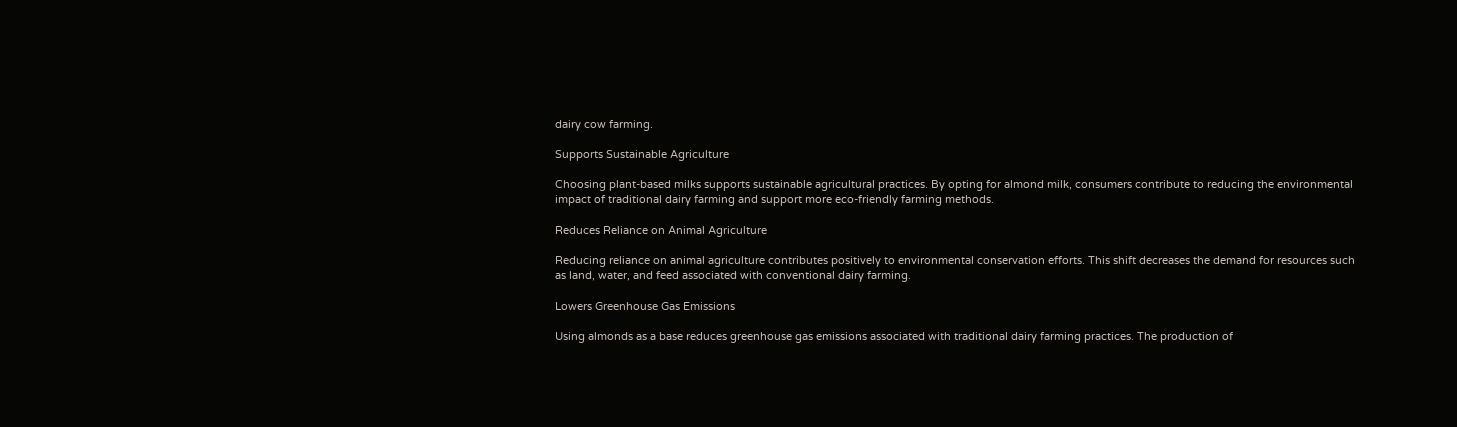dairy cow farming.

Supports Sustainable Agriculture

Choosing plant-based milks supports sustainable agricultural practices. By opting for almond milk, consumers contribute to reducing the environmental impact of traditional dairy farming and support more eco-friendly farming methods.

Reduces Reliance on Animal Agriculture

Reducing reliance on animal agriculture contributes positively to environmental conservation efforts. This shift decreases the demand for resources such as land, water, and feed associated with conventional dairy farming.

Lowers Greenhouse Gas Emissions

Using almonds as a base reduces greenhouse gas emissions associated with traditional dairy farming practices. The production of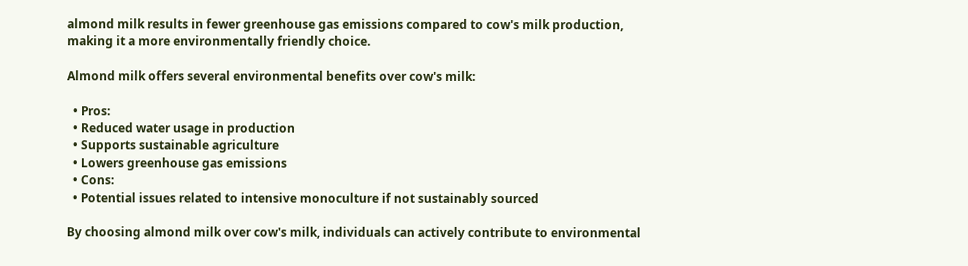almond milk results in fewer greenhouse gas emissions compared to cow's milk production, making it a more environmentally friendly choice.

Almond milk offers several environmental benefits over cow's milk:

  • Pros:
  • Reduced water usage in production
  • Supports sustainable agriculture
  • Lowers greenhouse gas emissions
  • Cons:
  • Potential issues related to intensive monoculture if not sustainably sourced

By choosing almond milk over cow's milk, individuals can actively contribute to environmental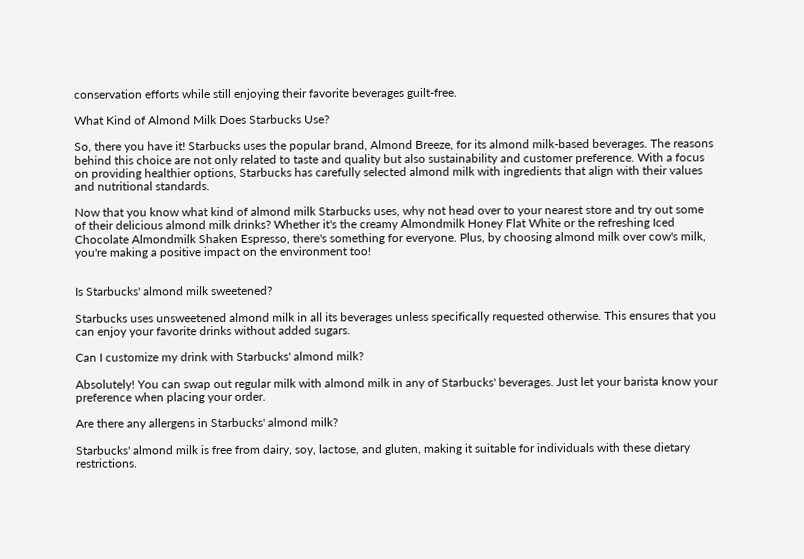conservation efforts while still enjoying their favorite beverages guilt-free.

What Kind of Almond Milk Does Starbucks Use?

So, there you have it! Starbucks uses the popular brand, Almond Breeze, for its almond milk-based beverages. The reasons behind this choice are not only related to taste and quality but also sustainability and customer preference. With a focus on providing healthier options, Starbucks has carefully selected almond milk with ingredients that align with their values and nutritional standards.

Now that you know what kind of almond milk Starbucks uses, why not head over to your nearest store and try out some of their delicious almond milk drinks? Whether it's the creamy Almondmilk Honey Flat White or the refreshing Iced Chocolate Almondmilk Shaken Espresso, there's something for everyone. Plus, by choosing almond milk over cow's milk, you're making a positive impact on the environment too!


Is Starbucks' almond milk sweetened?

Starbucks uses unsweetened almond milk in all its beverages unless specifically requested otherwise. This ensures that you can enjoy your favorite drinks without added sugars.

Can I customize my drink with Starbucks' almond milk?

Absolutely! You can swap out regular milk with almond milk in any of Starbucks' beverages. Just let your barista know your preference when placing your order.

Are there any allergens in Starbucks' almond milk?

Starbucks' almond milk is free from dairy, soy, lactose, and gluten, making it suitable for individuals with these dietary restrictions.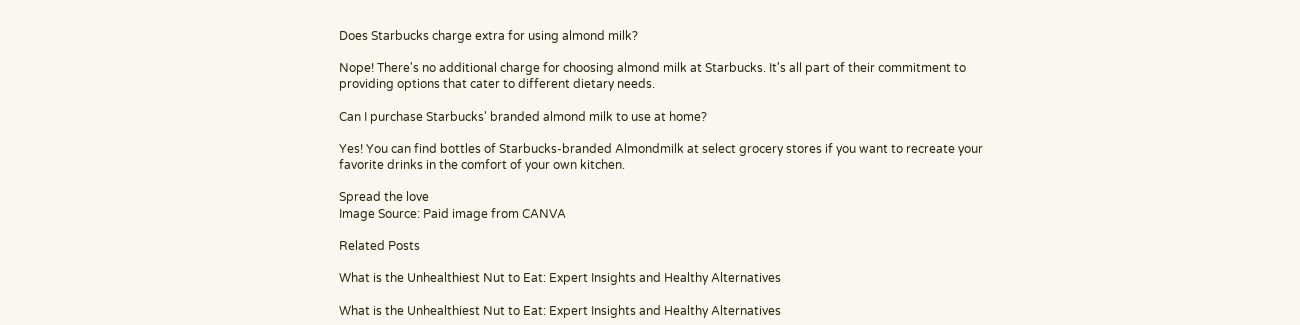Does Starbucks charge extra for using almond milk?

Nope! There's no additional charge for choosing almond milk at Starbucks. It's all part of their commitment to providing options that cater to different dietary needs.

Can I purchase Starbucks' branded almond milk to use at home?

Yes! You can find bottles of Starbucks-branded Almondmilk at select grocery stores if you want to recreate your favorite drinks in the comfort of your own kitchen.

Spread the love
Image Source: Paid image from CANVA

Related Posts

What is the Unhealthiest Nut to Eat: Expert Insights and Healthy Alternatives

What is the Unhealthiest Nut to Eat: Expert Insights and Healthy Alternatives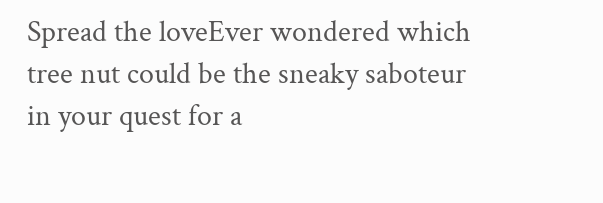Spread the loveEver wondered which tree nut could be the sneaky saboteur in your quest for a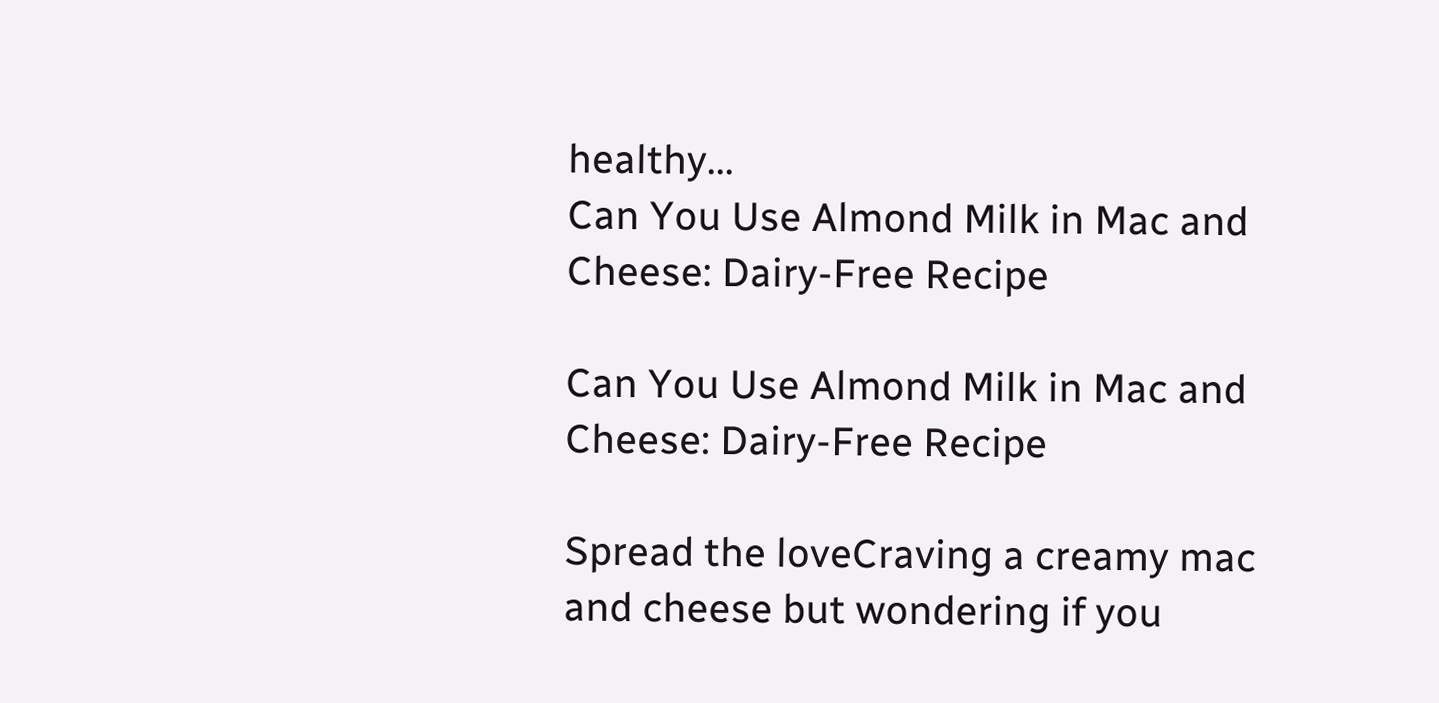healthy...
Can You Use Almond Milk in Mac and Cheese: Dairy-Free Recipe

Can You Use Almond Milk in Mac and Cheese: Dairy-Free Recipe

Spread the loveCraving a creamy mac and cheese but wondering if you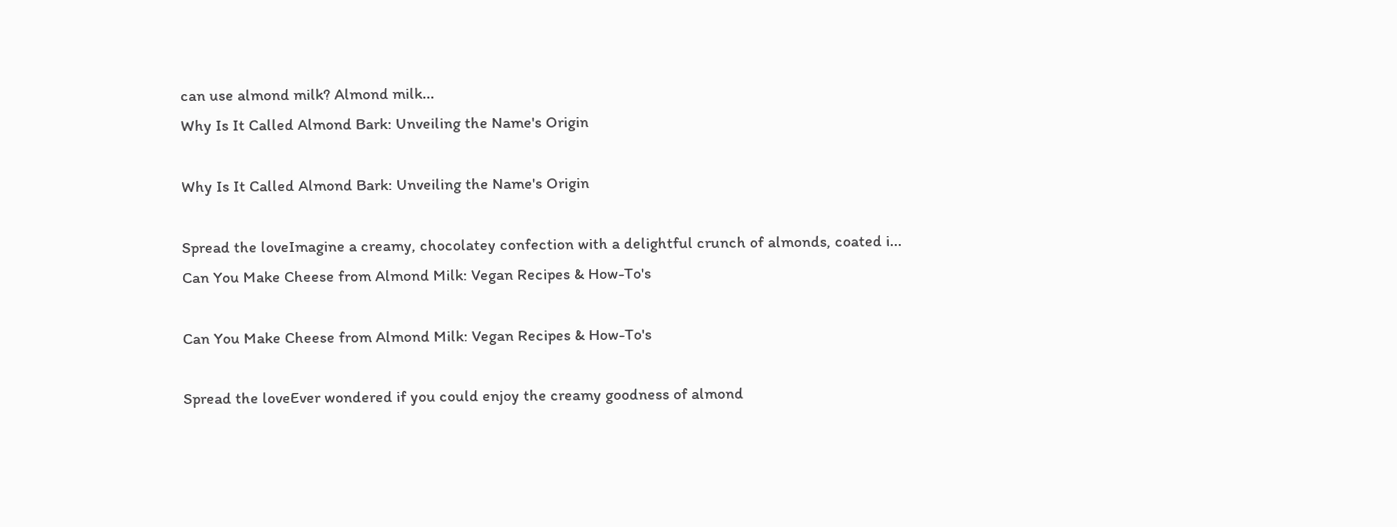can use almond milk? Almond milk...
Why Is It Called Almond Bark: Unveiling the Name's Origin

Why Is It Called Almond Bark: Unveiling the Name's Origin

Spread the loveImagine a creamy, chocolatey confection with a delightful crunch of almonds, coated i...
Can You Make Cheese from Almond Milk: Vegan Recipes & How-To's

Can You Make Cheese from Almond Milk: Vegan Recipes & How-To's

Spread the loveEver wondered if you could enjoy the creamy goodness of almond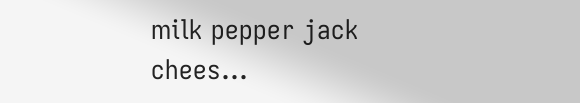milk pepper jack chees...